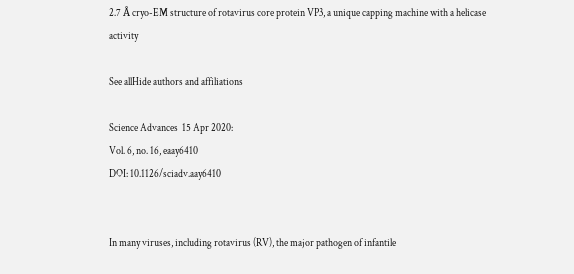2.7 Å cryo-EM structure of rotavirus core protein VP3, a unique capping machine with a helicase activity

See allHide authors and affiliations

Science Advances  15 Apr 2020:
Vol. 6, no. 16, eaay6410
DOI: 10.1126/sciadv.aay6410


In many viruses, including rotavirus (RV), the major pathogen of infantile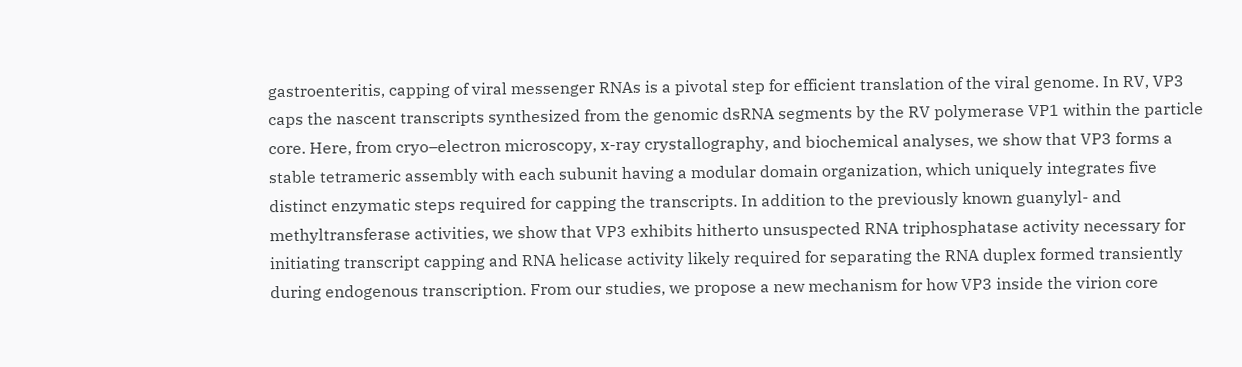gastroenteritis, capping of viral messenger RNAs is a pivotal step for efficient translation of the viral genome. In RV, VP3 caps the nascent transcripts synthesized from the genomic dsRNA segments by the RV polymerase VP1 within the particle core. Here, from cryo–electron microscopy, x-ray crystallography, and biochemical analyses, we show that VP3 forms a stable tetrameric assembly with each subunit having a modular domain organization, which uniquely integrates five distinct enzymatic steps required for capping the transcripts. In addition to the previously known guanylyl- and methyltransferase activities, we show that VP3 exhibits hitherto unsuspected RNA triphosphatase activity necessary for initiating transcript capping and RNA helicase activity likely required for separating the RNA duplex formed transiently during endogenous transcription. From our studies, we propose a new mechanism for how VP3 inside the virion core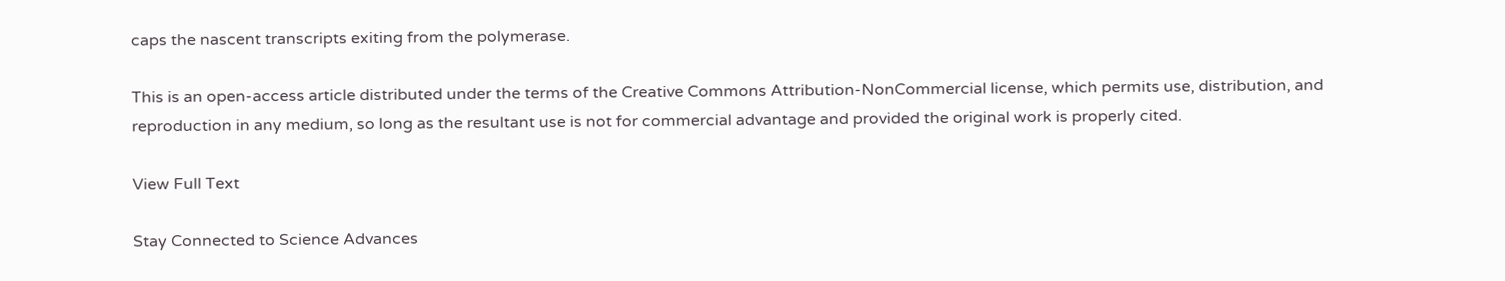caps the nascent transcripts exiting from the polymerase.

This is an open-access article distributed under the terms of the Creative Commons Attribution-NonCommercial license, which permits use, distribution, and reproduction in any medium, so long as the resultant use is not for commercial advantage and provided the original work is properly cited.

View Full Text

Stay Connected to Science Advances